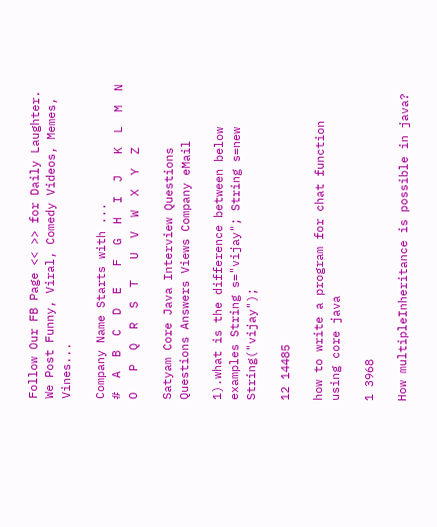Follow Our FB Page << >> for Daily Laughter. We Post Funny, Viral, Comedy Videos, Memes, Vines...

Company Name Starts with ...
#  A  B  C  D  E   F  G  H  I  J   K  L  M  N  O   P  Q  R  S  T   U  V  W  X  Y  Z

Satyam Core Java Interview Questions
Questions Answers Views Company eMail

1).what is the difference between below examples String s="vijay"; String s=new String("vijay");

12 14485

how to write a program for chat function using core java

1 3968

How multipleInheritance is possible in java?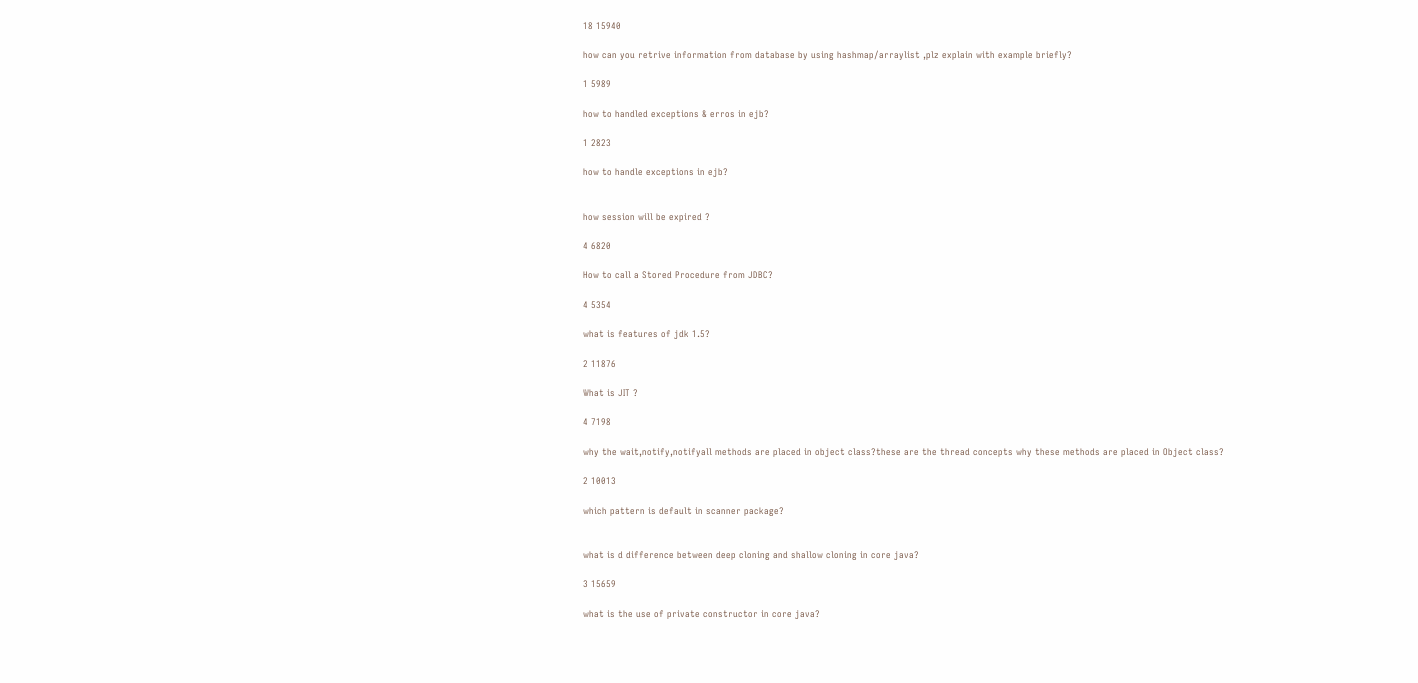18 15940

how can you retrive information from database by using hashmap/arraylist ,plz explain with example briefly?

1 5989

how to handled exceptions & erros in ejb?

1 2823

how to handle exceptions in ejb?


how session will be expired ?

4 6820

How to call a Stored Procedure from JDBC?

4 5354

what is features of jdk 1.5?

2 11876

What is JIT ?

4 7198

why the wait,notify,notifyall methods are placed in object class?these are the thread concepts why these methods are placed in Object class?

2 10013

which pattern is default in scanner package?


what is d difference between deep cloning and shallow cloning in core java?

3 15659

what is the use of private constructor in core java?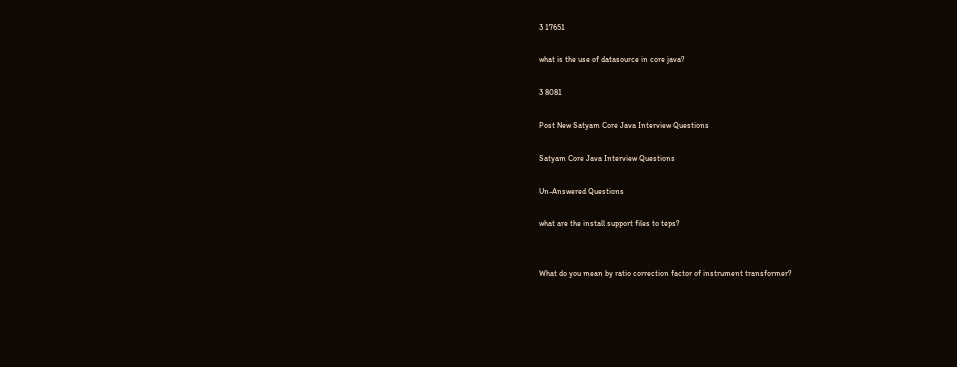3 17651

what is the use of datasource in core java?

3 8081

Post New Satyam Core Java Interview Questions

Satyam Core Java Interview Questions

Un-Answered Questions

what are the install support files to teps?


What do you mean by ratio correction factor of instrument transformer?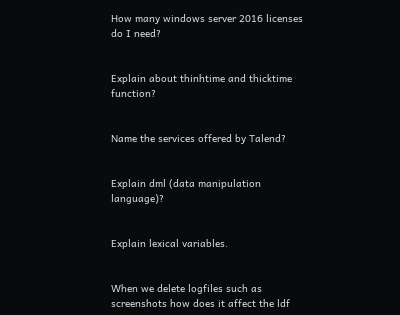How many windows server 2016 licenses do I need?


Explain about thinhtime and thicktime function?


Name the services offered by Talend?


Explain dml (data manipulation language)?


Explain lexical variables.


When we delete logfiles such as screenshots how does it affect the ldf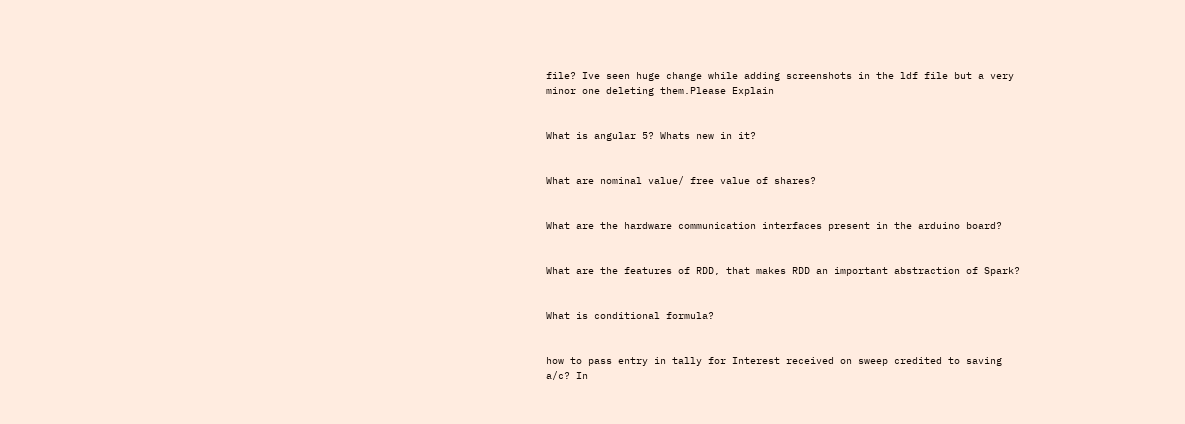file? Ive seen huge change while adding screenshots in the ldf file but a very minor one deleting them.Please Explain


What is angular 5? Whats new in it?


What are nominal value/ free value of shares?


What are the hardware communication interfaces present in the arduino board?


What are the features of RDD, that makes RDD an important abstraction of Spark?


What is conditional formula?


how to pass entry in tally for Interest received on sweep credited to saving a/c? In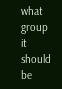what group it should be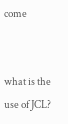come


what is the use of JCL?